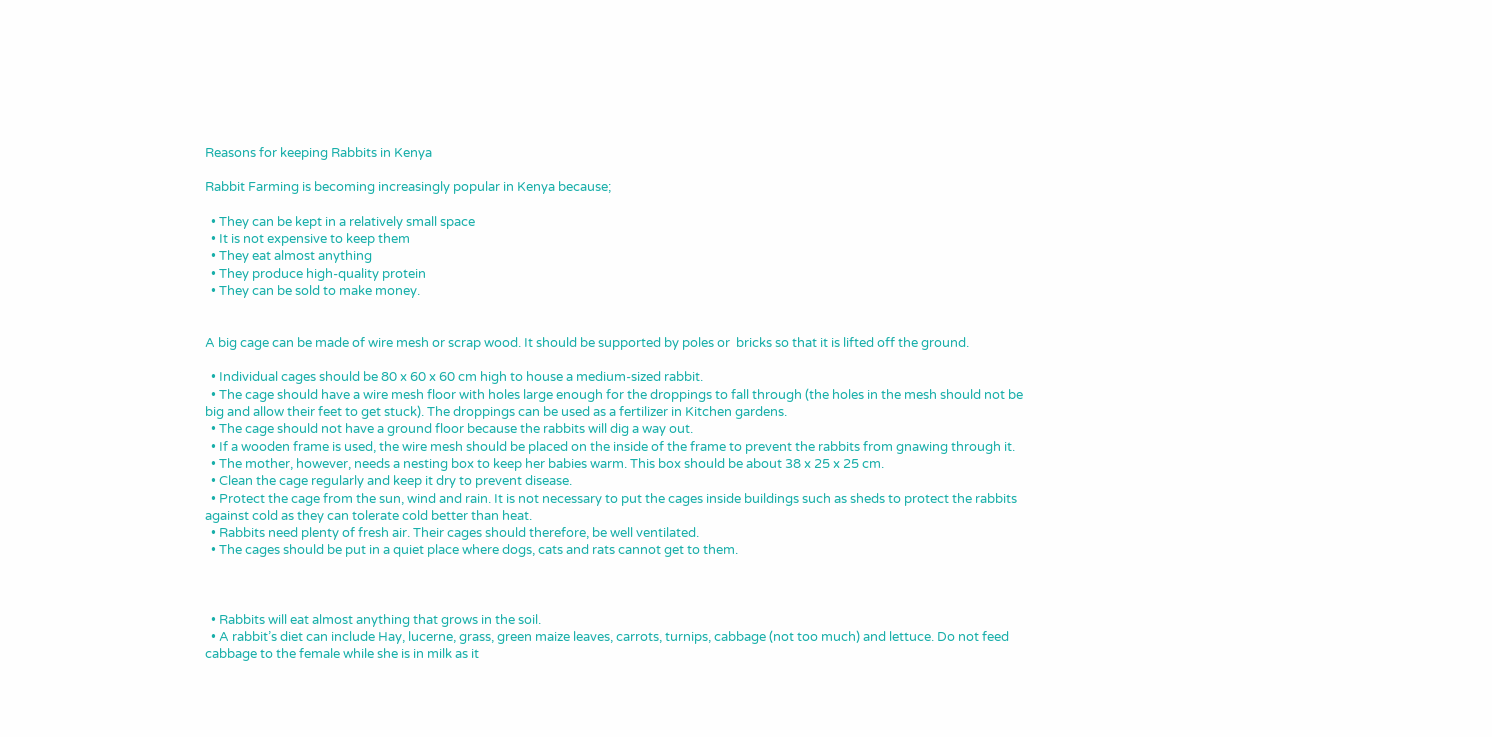Reasons for keeping Rabbits in Kenya

Rabbit Farming is becoming increasingly popular in Kenya because;

  • They can be kept in a relatively small space
  • It is not expensive to keep them
  • They eat almost anything
  • They produce high-quality protein
  • They can be sold to make money.


A big cage can be made of wire mesh or scrap wood. It should be supported by poles or  bricks so that it is lifted off the ground.

  • Individual cages should be 80 x 60 x 60 cm high to house a medium-sized rabbit.
  • The cage should have a wire mesh floor with holes large enough for the droppings to fall through (the holes in the mesh should not be big and allow their feet to get stuck). The droppings can be used as a fertilizer in Kitchen gardens.
  • The cage should not have a ground floor because the rabbits will dig a way out.
  • If a wooden frame is used, the wire mesh should be placed on the inside of the frame to prevent the rabbits from gnawing through it.
  • The mother, however, needs a nesting box to keep her babies warm. This box should be about 38 x 25 x 25 cm.
  • Clean the cage regularly and keep it dry to prevent disease.
  • Protect the cage from the sun, wind and rain. It is not necessary to put the cages inside buildings such as sheds to protect the rabbits against cold as they can tolerate cold better than heat.
  • Rabbits need plenty of fresh air. Their cages should therefore, be well ventilated.
  • The cages should be put in a quiet place where dogs, cats and rats cannot get to them.



  • Rabbits will eat almost anything that grows in the soil.
  • A rabbit’s diet can include Hay, lucerne, grass, green maize leaves, carrots, turnips, cabbage (not too much) and lettuce. Do not feed cabbage to the female while she is in milk as it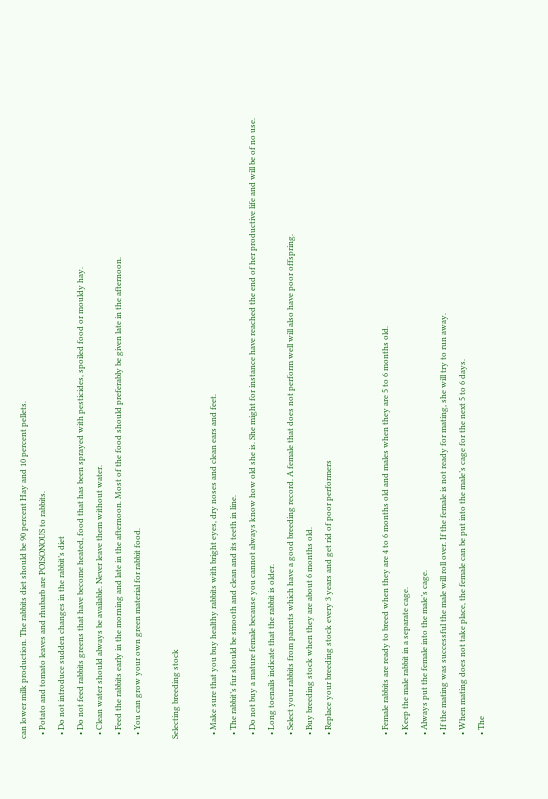can lower milk production. The rabbits diet should be 90 percent Hay and 10 percent pellets.
  • Potato and tomato leaves and rhubarb are POISONOUS to rabbits.
  • Do not introduce sudden changes in the rabbit’s diet
  • Do not feed rabbits greens that have become heated, food that has been sprayed with pesticides, spoiled food or mouldy hay.
  • Clean water should always be available. Never leave them without water.
  • Feed the rabbits early in the morning and late in the afternoon. Most of the food should preferably be given late in the afternoon.
  • You can grow your own green material for rabbit food.

Selecting breeding stock

  • Make sure that you buy healthy rabbits with bright eyes, dry noses and clean ears and feet.
  • The rabbit’s fur should be smooth and clean and its teeth in line.
  • Do not buy a mature female because you cannot always know how old she is. She might for instance have reached the end of her productive life and will be of no use.
  • Long toenails indicate that the rabbit is older.
  • Select your rabbits from parents which have a good breeding record. A female that does not perform well will also have poor offspring.
  • Buy breeding stock when they are about 6 months old.
  • Replace your breeding stock every 3 years and get rid of poor performers


  • Female rabbits are ready to breed when they are 4 to 6 months old and males when they are 5 to 6 months old.
  • Keep the male rabbit in a separate cage.
  • Always put the female into the male’s cage.
  • If the mating was successful the male will roll over. If the female is not ready for mating, she will try to run away.
  • When mating does not take place, the female can be put into the male’s cage for the next 5 to 6 days.
  • The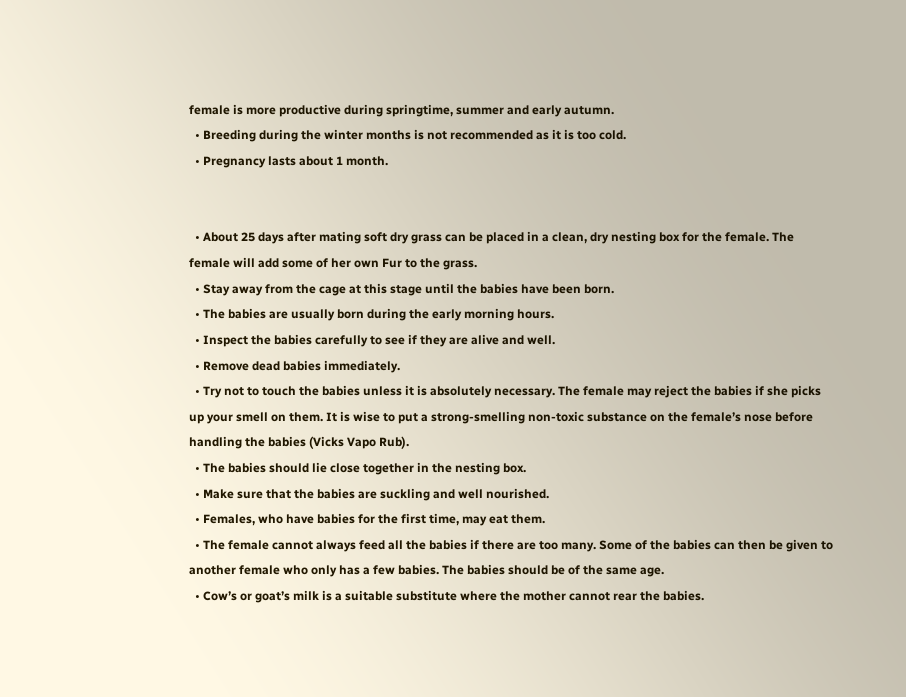female is more productive during springtime, summer and early autumn.
  • Breeding during the winter months is not recommended as it is too cold.
  • Pregnancy lasts about 1 month.


  • About 25 days after mating soft dry grass can be placed in a clean, dry nesting box for the female. The female will add some of her own Fur to the grass.
  • Stay away from the cage at this stage until the babies have been born.
  • The babies are usually born during the early morning hours.
  • Inspect the babies carefully to see if they are alive and well.
  • Remove dead babies immediately.
  • Try not to touch the babies unless it is absolutely necessary. The female may reject the babies if she picks up your smell on them. It is wise to put a strong-smelling non-toxic substance on the female’s nose before handling the babies (Vicks Vapo Rub).
  • The babies should lie close together in the nesting box.
  • Make sure that the babies are suckling and well nourished.
  • Females, who have babies for the first time, may eat them.
  • The female cannot always feed all the babies if there are too many. Some of the babies can then be given to another female who only has a few babies. The babies should be of the same age.
  • Cow’s or goat’s milk is a suitable substitute where the mother cannot rear the babies.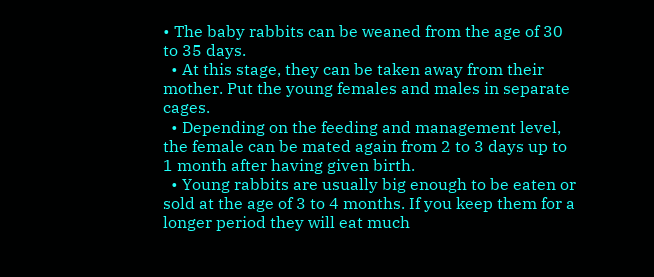• The baby rabbits can be weaned from the age of 30 to 35 days.
  • At this stage, they can be taken away from their mother. Put the young females and males in separate cages.
  • Depending on the feeding and management level, the female can be mated again from 2 to 3 days up to 1 month after having given birth.
  • Young rabbits are usually big enough to be eaten or sold at the age of 3 to 4 months. If you keep them for a longer period they will eat much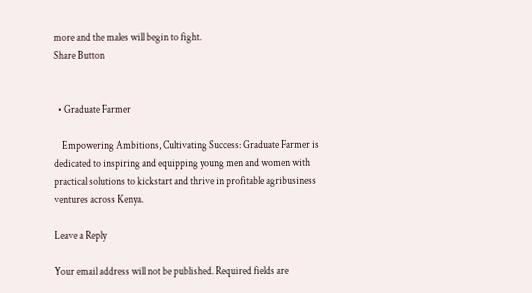more and the males will begin to fight.
Share Button


  • Graduate Farmer

    Empowering Ambitions, Cultivating Success: Graduate Farmer is dedicated to inspiring and equipping young men and women with practical solutions to kickstart and thrive in profitable agribusiness ventures across Kenya.

Leave a Reply

Your email address will not be published. Required fields are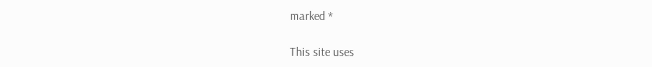marked *

This site uses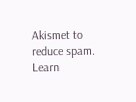Akismet to reduce spam. Learn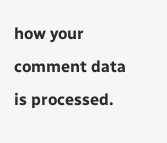how your comment data is processed.